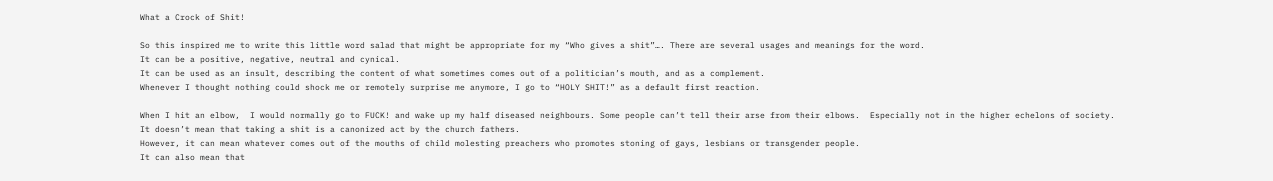What a Crock of Shit!

So this inspired me to write this little word salad that might be appropriate for my “Who gives a shit”…. There are several usages and meanings for the word.
It can be a positive, negative, neutral and cynical.
It can be used as an insult, describing the content of what sometimes comes out of a politician’s mouth, and as a complement.
Whenever I thought nothing could shock me or remotely surprise me anymore, I go to “HOLY SHIT!” as a default first reaction.

When I hit an elbow,  I would normally go to FUCK! and wake up my half diseased neighbours. Some people can’t tell their arse from their elbows.  Especially not in the higher echelons of society.
It doesn’t mean that taking a shit is a canonized act by the church fathers.
However, it can mean whatever comes out of the mouths of child molesting preachers who promotes stoning of gays, lesbians or transgender people.
It can also mean that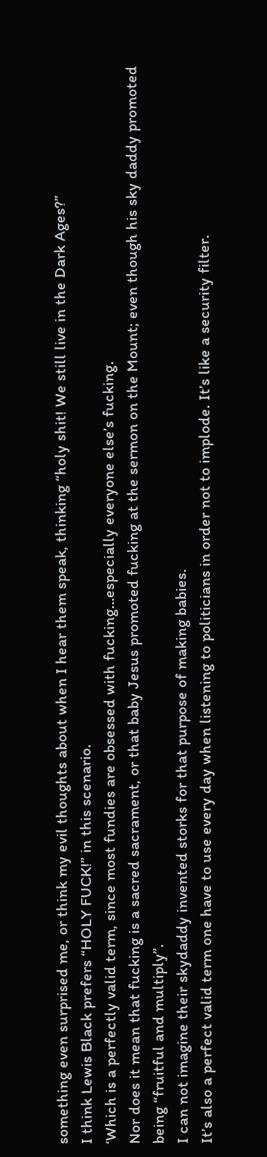something even surprised me, or think my evil thoughts about when I hear them speak, thinking “holy shit! We still live in the Dark Ages?”
I think Lewis Black prefers “HOLY FUCK!” in this scenario.
‘Which is a perfectly valid term, since most fundies are obsessed with fucking…especially everyone else’s fucking.
Nor does it mean that fucking is a sacred sacrament, or that baby Jesus promoted fucking at the sermon on the Mount; even though his sky daddy promoted being “fruitful and multiply”.
I can not imagine their skydaddy invented storks for that purpose of making babies.
It’s also a perfect valid term one have to use every day when listening to politicians in order not to implode. It’s like a security filter.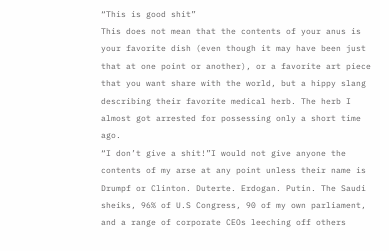“This is good shit”
This does not mean that the contents of your anus is your favorite dish (even though it may have been just that at one point or another), or a favorite art piece that you want share with the world, but a hippy slang describing their favorite medical herb. The herb I almost got arrested for possessing only a short time ago.
“I don’t give a shit!”I would not give anyone the contents of my arse at any point unless their name is Drumpf or Clinton. Duterte. Erdogan. Putin. The Saudi sheiks, 96% of U.S Congress, 90 of my own parliament, and a range of corporate CEOs leeching off others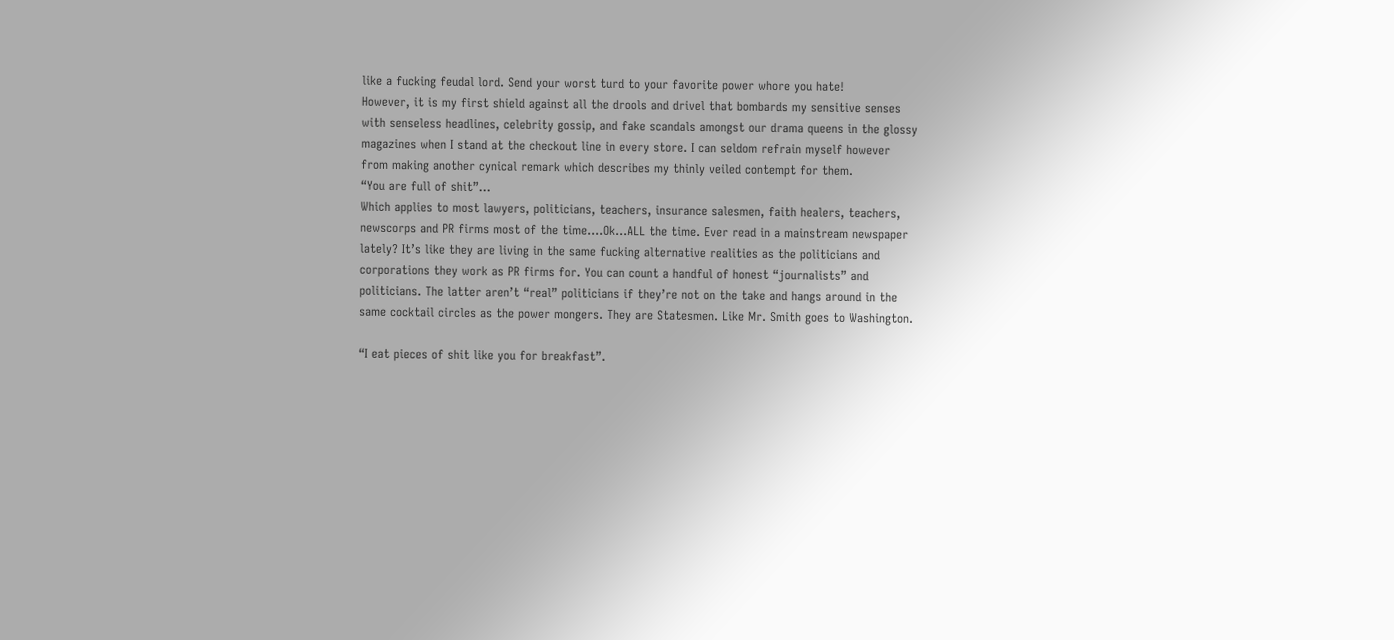like a fucking feudal lord. Send your worst turd to your favorite power whore you hate!
However, it is my first shield against all the drools and drivel that bombards my sensitive senses with senseless headlines, celebrity gossip, and fake scandals amongst our drama queens in the glossy magazines when I stand at the checkout line in every store. I can seldom refrain myself however from making another cynical remark which describes my thinly veiled contempt for them.
“You are full of shit”…
Which applies to most lawyers, politicians, teachers, insurance salesmen, faith healers, teachers, newscorps and PR firms most of the time….Ok…ALL the time. Ever read in a mainstream newspaper lately? It’s like they are living in the same fucking alternative realities as the politicians and corporations they work as PR firms for. You can count a handful of honest “journalists” and politicians. The latter aren’t “real” politicians if they’re not on the take and hangs around in the same cocktail circles as the power mongers. They are Statesmen. Like Mr. Smith goes to Washington.

“I eat pieces of shit like you for breakfast”.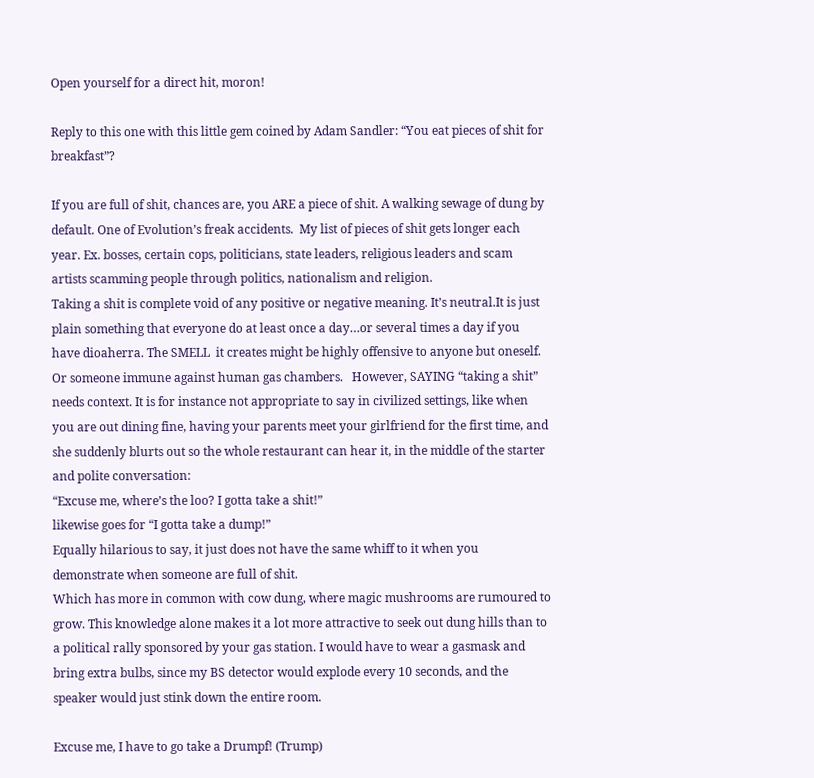Open yourself for a direct hit, moron!

Reply to this one with this little gem coined by Adam Sandler: “You eat pieces of shit for breakfast”?

If you are full of shit, chances are, you ARE a piece of shit. A walking sewage of dung by default. One of Evolution’s freak accidents.  My list of pieces of shit gets longer each year. Ex. bosses, certain cops, politicians, state leaders, religious leaders and scam artists scamming people through politics, nationalism and religion.
Taking a shit is complete void of any positive or negative meaning. It’s neutral.It is just plain something that everyone do at least once a day…or several times a day if you have dioaherra. The SMELL  it creates might be highly offensive to anyone but oneself. Or someone immune against human gas chambers.   However, SAYING “taking a shit” needs context. It is for instance not appropriate to say in civilized settings, like when you are out dining fine, having your parents meet your girlfriend for the first time, and she suddenly blurts out so the whole restaurant can hear it, in the middle of the starter and polite conversation:
“Excuse me, where’s the loo? I gotta take a shit!”
likewise goes for “I gotta take a dump!”
Equally hilarious to say, it just does not have the same whiff to it when you demonstrate when someone are full of shit.
Which has more in common with cow dung, where magic mushrooms are rumoured to grow. This knowledge alone makes it a lot more attractive to seek out dung hills than to a political rally sponsored by your gas station. I would have to wear a gasmask and bring extra bulbs, since my BS detector would explode every 10 seconds, and the speaker would just stink down the entire room.

Excuse me, I have to go take a Drumpf! (Trump)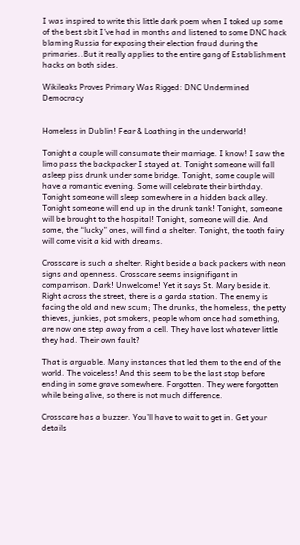I was inspired to write this little dark poem when I toked up some of the best sbit I’ve had in months and listened to some DNC hack blaming Russia for exposing their election fraud during the primaries..But it really applies to the entire gang of Establishment hacks on both sides.

Wikileaks Proves Primary Was Rigged: DNC Undermined Democracy


Homeless in Dublin! Fear & Loathing in the underworld!

Tonight a couple will consumate their marriage. I know! I saw the limo pass the backpacker I stayed at. Tonight someone will fall asleep piss drunk under some bridge. Tonight, some couple will have a romantic evening. Some will celebrate their birthday. Tonight someone will sleep somewhere in a hidden back alley. Tonight someone will end up in the drunk tank! Tonight, someone will be brought to the hospital! Tonight, someone will die. And some, the “lucky” ones, will find a shelter. Tonight, the tooth fairy will come visit a kid with dreams.

Crosscare is such a shelter. Right beside a back packers with neon signs and openness. Crosscare seems insignifigant in comparrison. Dark! Unwelcome! Yet it says St. Mary beside it. Right across the street, there is a garda station. The enemy is facing the old and new scum; The drunks, the homeless, the petty thieves, junkies, pot smokers, people whom once had something, are now one step away from a cell. They have lost whatever little they had. Their own fault?

That is arguable. Many instances that led them to the end of the world. The voiceless! And this seem to be the last stop before ending in some grave somewhere. Forgotten. They were forgotten while being alive, so there is not much difference.

Crosscare has a buzzer. You’ll have to wait to get in. Get your details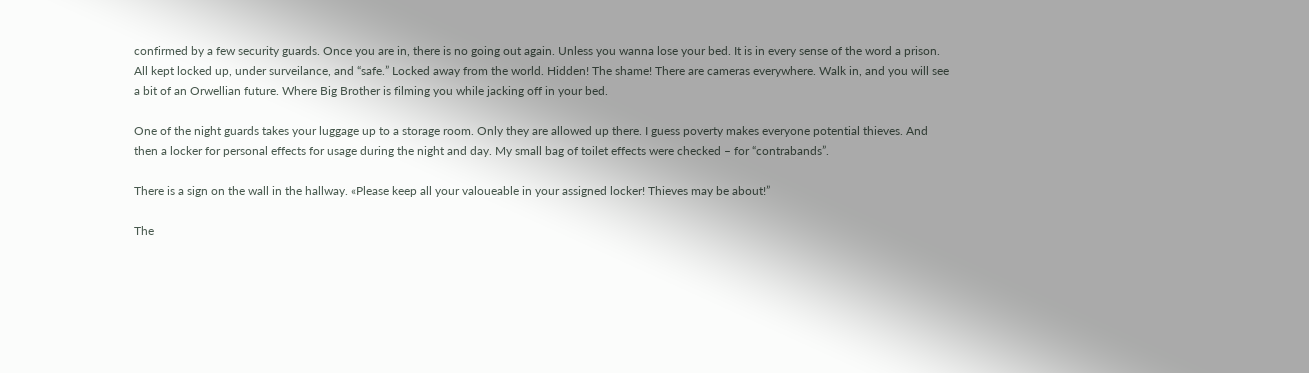confirmed by a few security guards. Once you are in, there is no going out again. Unless you wanna lose your bed. It is in every sense of the word a prison. All kept locked up, under surveilance, and “safe.” Locked away from the world. Hidden! The shame! There are cameras everywhere. Walk in, and you will see a bit of an Orwellian future. Where Big Brother is filming you while jacking off in your bed.

One of the night guards takes your luggage up to a storage room. Only they are allowed up there. I guess poverty makes everyone potential thieves. And then a locker for personal effects for usage during the night and day. My small bag of toilet effects were checked – for “contrabands”.

There is a sign on the wall in the hallway. «Please keep all your valoueable in your assigned locker! Thieves may be about!”

The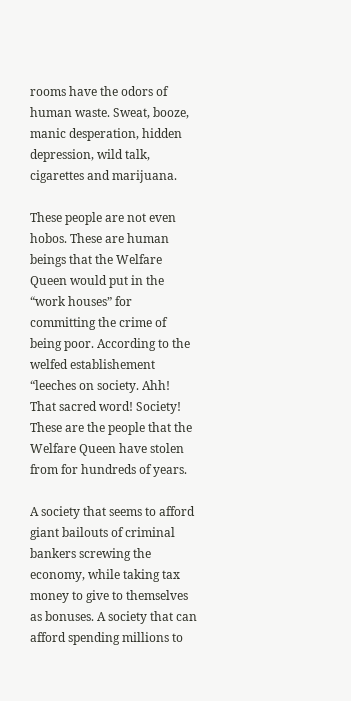rooms have the odors of human waste. Sweat, booze, manic desperation, hidden depression, wild talk, cigarettes and marijuana.

These people are not even hobos. These are human beings that the Welfare Queen would put in the “work houses” for committing the crime of being poor. According to the welfed establishement “leeches on society. Ahh! That sacred word! Society! These are the people that the Welfare Queen have stolen from for hundreds of years.

A society that seems to afford giant bailouts of criminal bankers screwing the economy, while taking tax money to give to themselves as bonuses. A society that can afford spending millions to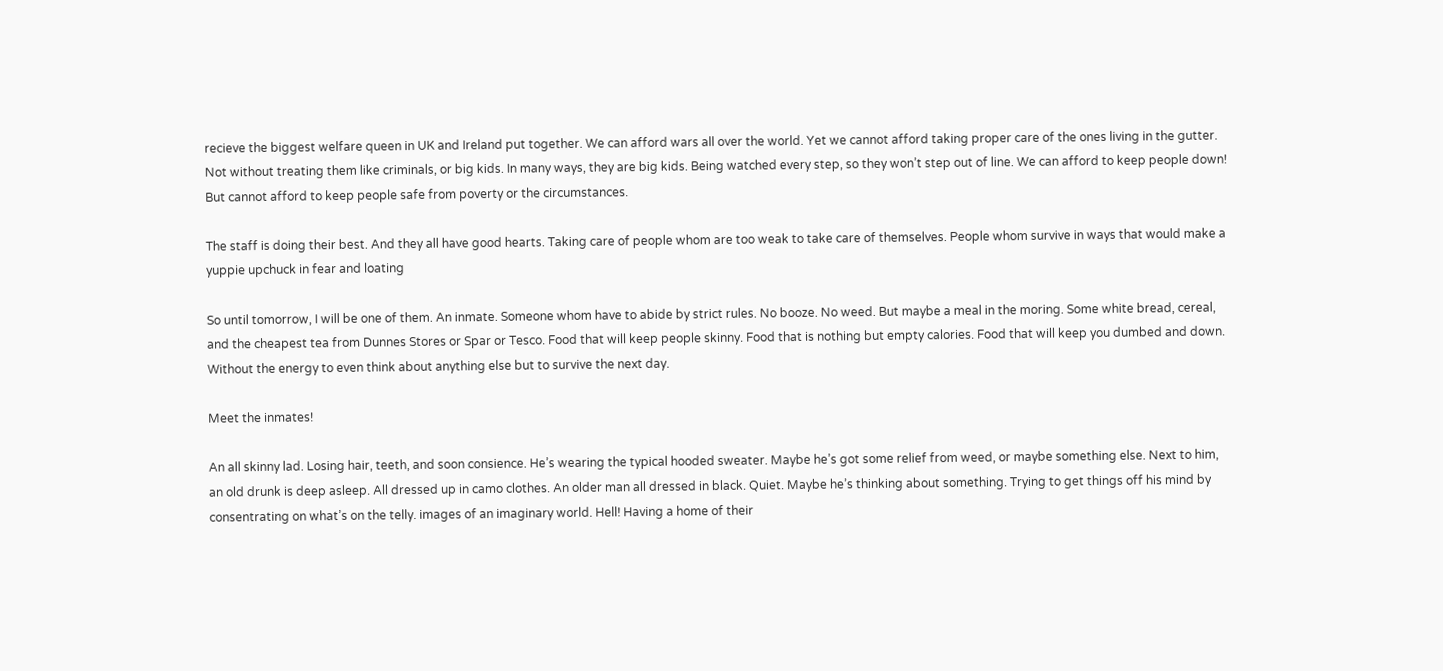recieve the biggest welfare queen in UK and Ireland put together. We can afford wars all over the world. Yet we cannot afford taking proper care of the ones living in the gutter. Not without treating them like criminals, or big kids. In many ways, they are big kids. Being watched every step, so they won’t step out of line. We can afford to keep people down! But cannot afford to keep people safe from poverty or the circumstances.

The staff is doing their best. And they all have good hearts. Taking care of people whom are too weak to take care of themselves. People whom survive in ways that would make a yuppie upchuck in fear and loating

So until tomorrow, I will be one of them. An inmate. Someone whom have to abide by strict rules. No booze. No weed. But maybe a meal in the moring. Some white bread, cereal, and the cheapest tea from Dunnes Stores or Spar or Tesco. Food that will keep people skinny. Food that is nothing but empty calories. Food that will keep you dumbed and down. Without the energy to even think about anything else but to survive the next day.

Meet the inmates!

An all skinny lad. Losing hair, teeth, and soon consience. He’s wearing the typical hooded sweater. Maybe he’s got some relief from weed, or maybe something else. Next to him, an old drunk is deep asleep. All dressed up in camo clothes. An older man all dressed in black. Quiet. Maybe he’s thinking about something. Trying to get things off his mind by consentrating on what’s on the telly. images of an imaginary world. Hell! Having a home of their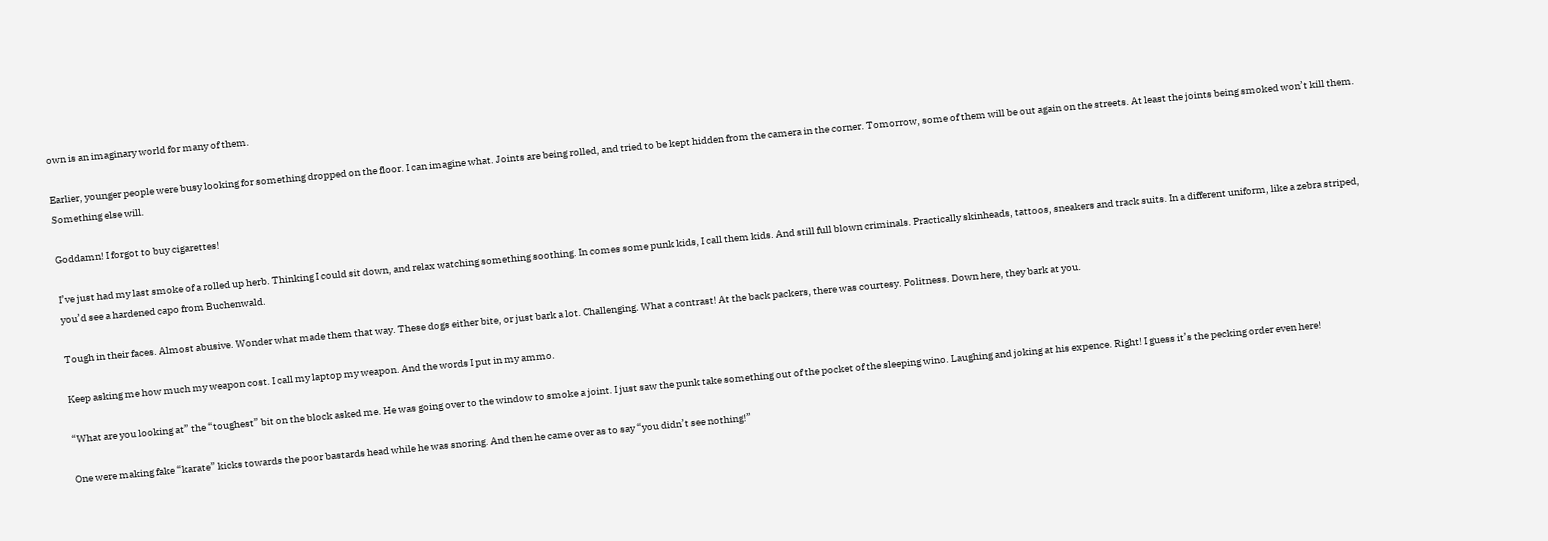own is an imaginary world for many of them.

Earlier, younger people were busy looking for something dropped on the floor. I can imagine what. Joints are being rolled, and tried to be kept hidden from the camera in the corner. Tomorrow, some of them will be out again on the streets. At least the joints being smoked won’t kill them. Something else will.

Goddamn! I forgot to buy cigarettes!

I’ve just had my last smoke of a rolled up herb. Thinking I could sit down, and relax watching something soothing. In comes some punk kids, I call them kids. And still full blown criminals. Practically skinheads, tattoos, sneakers and track suits. In a different uniform, like a zebra striped, you’d see a hardened capo from Buchenwald.

Tough in their faces. Almost abusive. Wonder what made them that way. These dogs either bite, or just bark a lot. Challenging. What a contrast! At the back packers, there was courtesy. Politness. Down here, they bark at you.

Keep asking me how much my weapon cost. I call my laptop my weapon. And the words I put in my ammo.

“What are you looking at” the “toughest” bit on the block asked me. He was going over to the window to smoke a joint. I just saw the punk take something out of the pocket of the sleeping wino. Laughing and joking at his expence. Right! I guess it’s the pecking order even here!

One were making fake “karate” kicks towards the poor bastards head while he was snoring. And then he came over as to say “you didn’t see nothing!”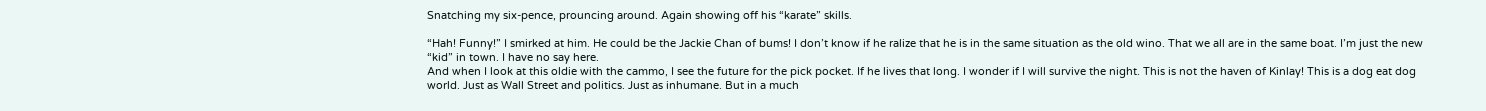Snatching my six-pence, prouncing around. Again showing off his “karate” skills.

“Hah! Funny!” I smirked at him. He could be the Jackie Chan of bums! I don’t know if he ralize that he is in the same situation as the old wino. That we all are in the same boat. I’m just the new “kid” in town. I have no say here.
And when I look at this oldie with the cammo, I see the future for the pick pocket. If he lives that long. I wonder if I will survive the night. This is not the haven of Kinlay! This is a dog eat dog world. Just as Wall Street and politics. Just as inhumane. But in a much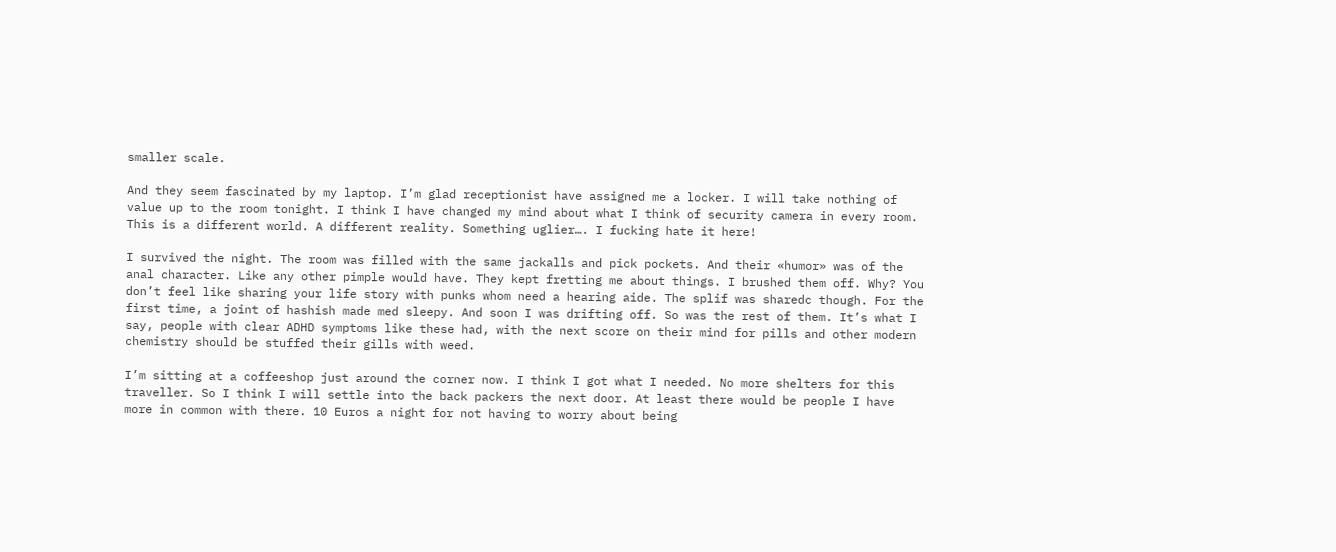smaller scale.

And they seem fascinated by my laptop. I’m glad receptionist have assigned me a locker. I will take nothing of value up to the room tonight. I think I have changed my mind about what I think of security camera in every room. This is a different world. A different reality. Something uglier…. I fucking hate it here!

I survived the night. The room was filled with the same jackalls and pick pockets. And their «humor» was of the anal character. Like any other pimple would have. They kept fretting me about things. I brushed them off. Why? You don’t feel like sharing your life story with punks whom need a hearing aide. The splif was sharedc though. For the first time, a joint of hashish made med sleepy. And soon I was drifting off. So was the rest of them. It’s what I say, people with clear ADHD symptoms like these had, with the next score on their mind for pills and other modern chemistry should be stuffed their gills with weed.

I’m sitting at a coffeeshop just around the corner now. I think I got what I needed. No more shelters for this traveller. So I think I will settle into the back packers the next door. At least there would be people I have more in common with there. 10 Euros a night for not having to worry about being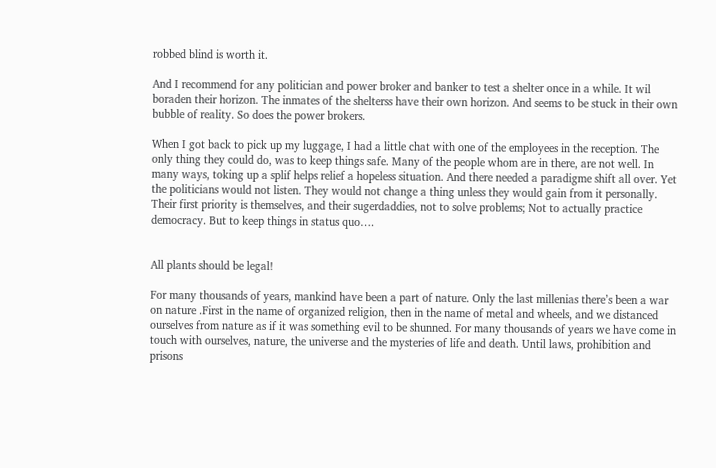robbed blind is worth it.

And I recommend for any politician and power broker and banker to test a shelter once in a while. It wil boraden their horizon. The inmates of the shelterss have their own horizon. And seems to be stuck in their own bubble of reality. So does the power brokers.

When I got back to pick up my luggage, I had a little chat with one of the employees in the reception. The only thing they could do, was to keep things safe. Many of the people whom are in there, are not well. In many ways, toking up a splif helps relief a hopeless situation. And there needed a paradigme shift all over. Yet the politicians would not listen. They would not change a thing unless they would gain from it personally. Their first priority is themselves, and their sugerdaddies, not to solve problems; Not to actually practice democracy. But to keep things in status quo….


All plants should be legal!

For many thousands of years, mankind have been a part of nature. Only the last millenias there’s been a war on nature .First in the name of organized religion, then in the name of metal and wheels, and we distanced ourselves from nature as if it was something evil to be shunned. For many thousands of years we have come in touch with ourselves, nature, the universe and the mysteries of life and death. Until laws, prohibition and prisons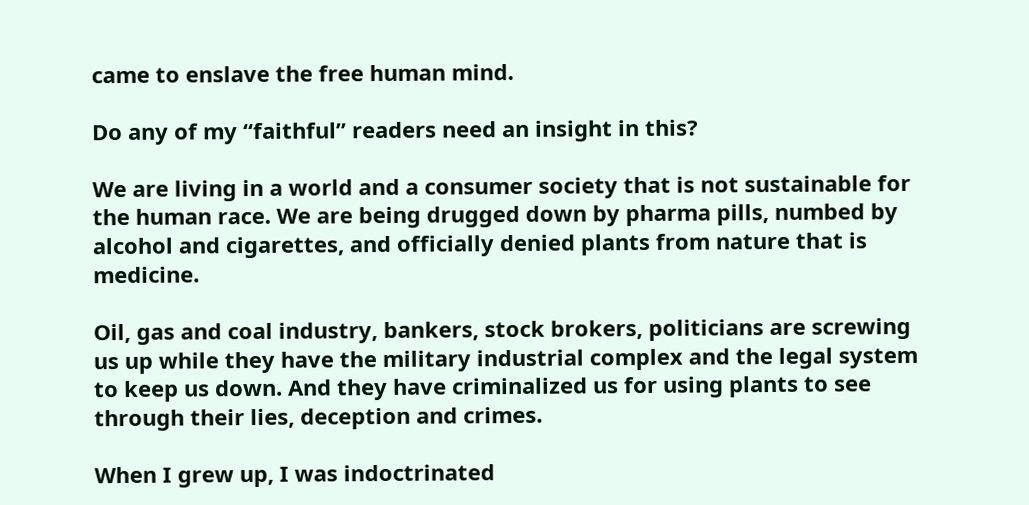came to enslave the free human mind.

Do any of my “faithful” readers need an insight in this?

We are living in a world and a consumer society that is not sustainable for the human race. We are being drugged down by pharma pills, numbed by alcohol and cigarettes, and officially denied plants from nature that is medicine.

Oil, gas and coal industry, bankers, stock brokers, politicians are screwing us up while they have the military industrial complex and the legal system to keep us down. And they have criminalized us for using plants to see through their lies, deception and crimes.

When I grew up, I was indoctrinated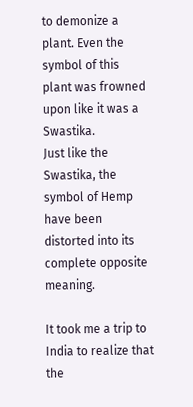to demonize a plant. Even the symbol of this plant was frowned upon like it was a Swastika.
Just like the Swastika, the symbol of Hemp have been distorted into its complete opposite meaning.

It took me a trip to India to realize that the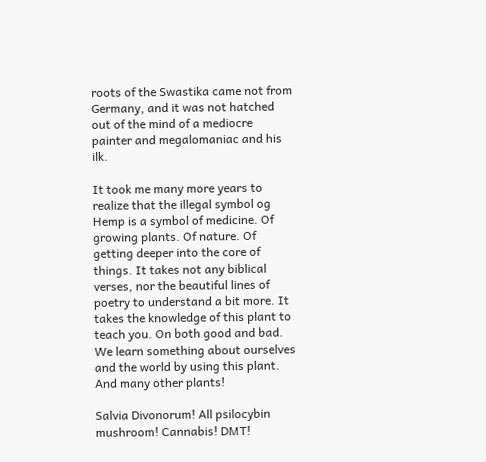roots of the Swastika came not from Germany, and it was not hatched out of the mind of a mediocre painter and megalomaniac and his ilk.

It took me many more years to realize that the illegal symbol og Hemp is a symbol of medicine. Of growing plants. Of nature. Of getting deeper into the core of things. It takes not any biblical verses, nor the beautiful lines of poetry to understand a bit more. It takes the knowledge of this plant to teach you. On both good and bad. We learn something about ourselves and the world by using this plant. And many other plants!

Salvia Divonorum! All psilocybin mushroom! Cannabis! DMT!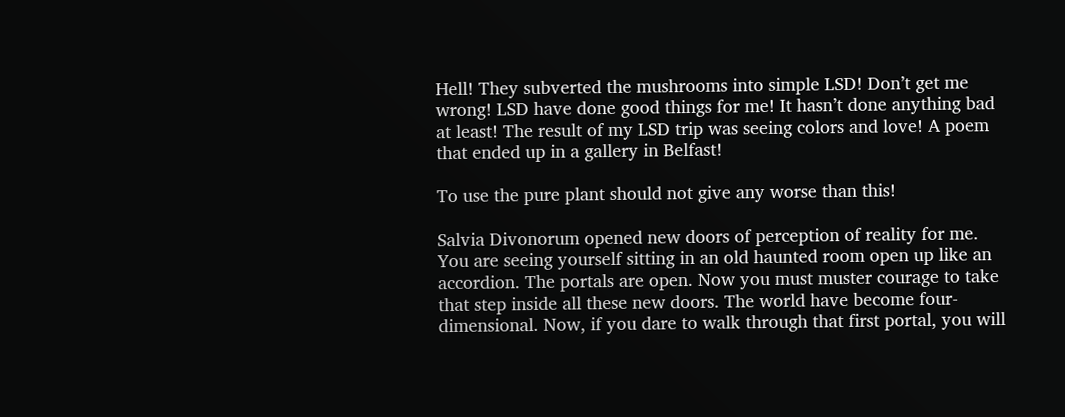Hell! They subverted the mushrooms into simple LSD! Don’t get me wrong! LSD have done good things for me! It hasn’t done anything bad at least! The result of my LSD trip was seeing colors and love! A poem that ended up in a gallery in Belfast!

To use the pure plant should not give any worse than this!

Salvia Divonorum opened new doors of perception of reality for me. You are seeing yourself sitting in an old haunted room open up like an accordion. The portals are open. Now you must muster courage to take that step inside all these new doors. The world have become four-dimensional. Now, if you dare to walk through that first portal, you will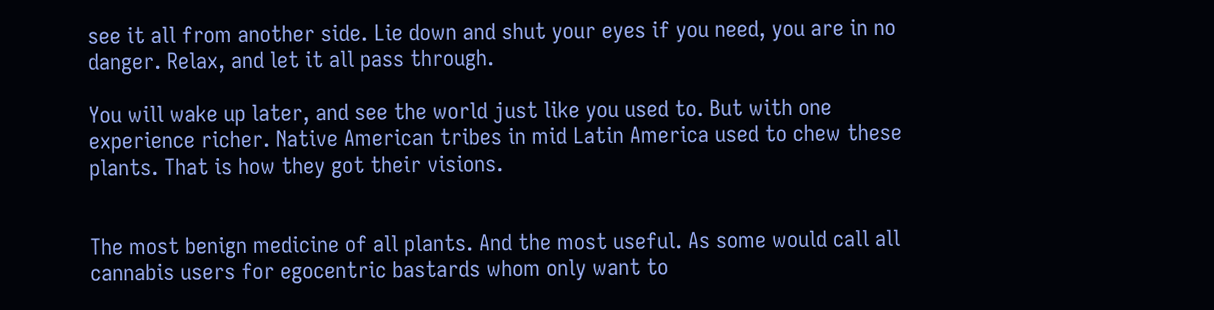see it all from another side. Lie down and shut your eyes if you need, you are in no danger. Relax, and let it all pass through.

You will wake up later, and see the world just like you used to. But with one experience richer. Native American tribes in mid Latin America used to chew these plants. That is how they got their visions.


The most benign medicine of all plants. And the most useful. As some would call all cannabis users for egocentric bastards whom only want to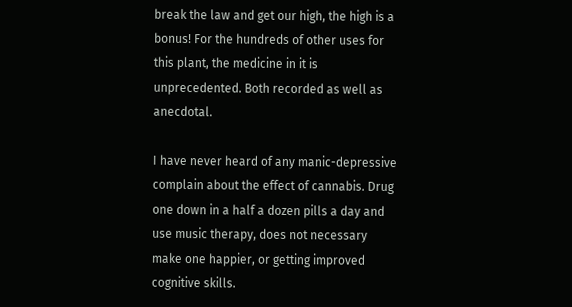break the law and get our high, the high is a bonus! For the hundreds of other uses for this plant, the medicine in it is unprecedented. Both recorded as well as anecdotal.

I have never heard of any manic-depressive complain about the effect of cannabis. Drug one down in a half a dozen pills a day and use music therapy, does not necessary make one happier, or getting improved cognitive skills.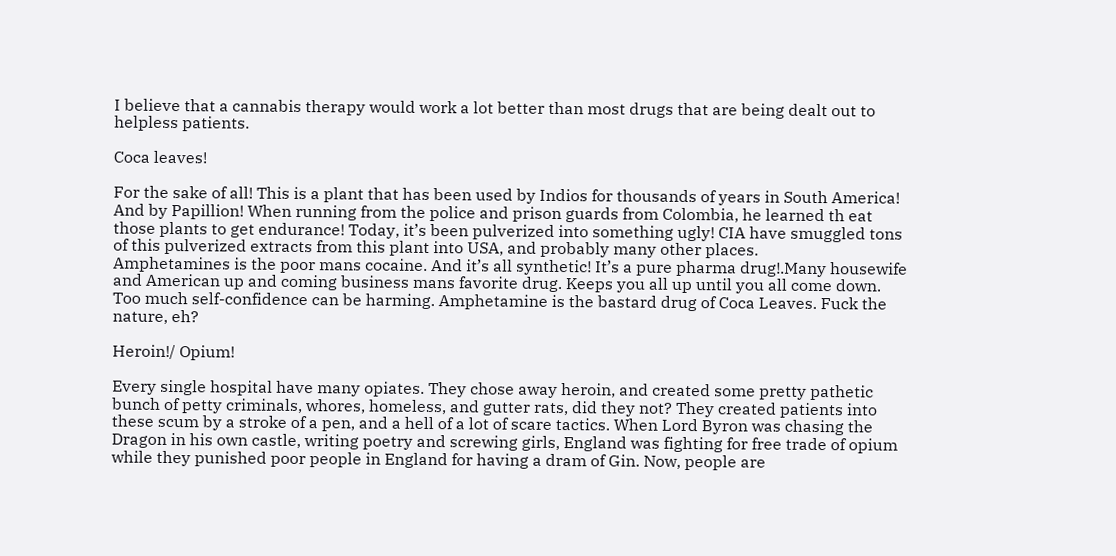I believe that a cannabis therapy would work a lot better than most drugs that are being dealt out to helpless patients.

Coca leaves!

For the sake of all! This is a plant that has been used by Indios for thousands of years in South America! And by Papillion! When running from the police and prison guards from Colombia, he learned th eat those plants to get endurance! Today, it’s been pulverized into something ugly! CIA have smuggled tons of this pulverized extracts from this plant into USA, and probably many other places.
Amphetamines is the poor mans cocaine. And it’s all synthetic! It’s a pure pharma drug!.Many housewife and American up and coming business mans favorite drug. Keeps you all up until you all come down. Too much self-confidence can be harming. Amphetamine is the bastard drug of Coca Leaves. Fuck the nature, eh?

Heroin!/ Opium!

Every single hospital have many opiates. They chose away heroin, and created some pretty pathetic bunch of petty criminals, whores, homeless, and gutter rats, did they not? They created patients into these scum by a stroke of a pen, and a hell of a lot of scare tactics. When Lord Byron was chasing the Dragon in his own castle, writing poetry and screwing girls, England was fighting for free trade of opium while they punished poor people in England for having a dram of Gin. Now, people are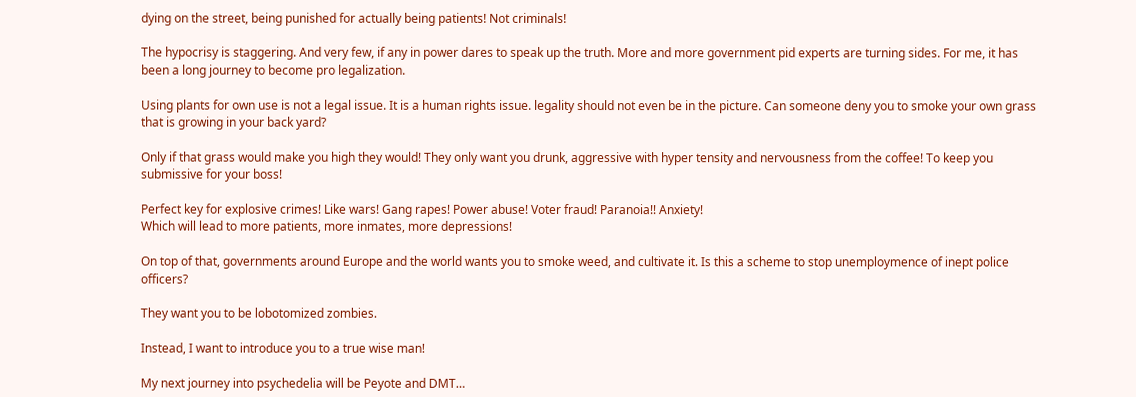dying on the street, being punished for actually being patients! Not criminals!

The hypocrisy is staggering. And very few, if any in power dares to speak up the truth. More and more government pid experts are turning sides. For me, it has been a long journey to become pro legalization.

Using plants for own use is not a legal issue. It is a human rights issue. legality should not even be in the picture. Can someone deny you to smoke your own grass that is growing in your back yard?

Only if that grass would make you high they would! They only want you drunk, aggressive with hyper tensity and nervousness from the coffee! To keep you submissive for your boss!

Perfect key for explosive crimes! Like wars! Gang rapes! Power abuse! Voter fraud! Paranoia!! Anxiety!
Which will lead to more patients, more inmates, more depressions!

On top of that, governments around Europe and the world wants you to smoke weed, and cultivate it. Is this a scheme to stop unemploymence of inept police officers?

They want you to be lobotomized zombies.

Instead, I want to introduce you to a true wise man!

My next journey into psychedelia will be Peyote and DMT…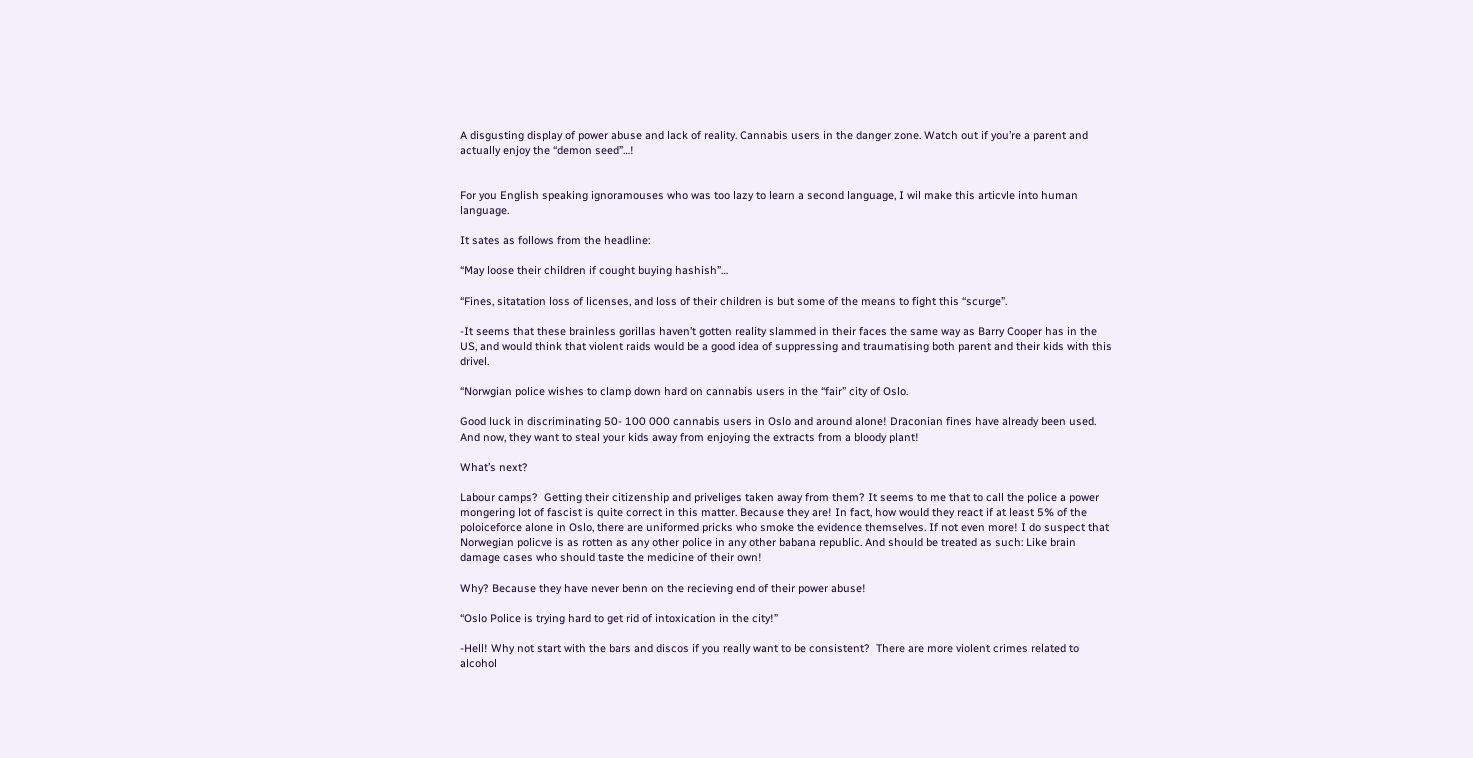A disgusting display of power abuse and lack of reality. Cannabis users in the danger zone. Watch out if you’re a parent and actually enjoy the “demon seed”…!


For you English speaking ignoramouses who was too lazy to learn a second language, I wil make this articvle into human language.

It sates as follows from the headline:

“May loose their children if cought buying hashish”…

“Fines, sitatation loss of licenses, and loss of their children is but some of the means to fight this “scurge”.

-It seems that these brainless gorillas haven’t gotten reality slammed in their faces the same way as Barry Cooper has in the US, and would think that violent raids would be a good idea of suppressing and traumatising both parent and their kids with this drivel.

“Norwgian police wishes to clamp down hard on cannabis users in the “fair” city of Oslo.

Good luck in discriminating 50- 100 000 cannabis users in Oslo and around alone! Draconian fines have already been used. And now, they want to steal your kids away from enjoying the extracts from a bloody plant!

What’s next?

Labour camps?  Getting their citizenship and priveliges taken away from them? It seems to me that to call the police a power mongering lot of fascist is quite correct in this matter. Because they are! In fact, how would they react if at least 5% of the poloiceforce alone in Oslo, there are uniformed pricks who smoke the evidence themselves. If not even more! I do suspect that Norwegian policve is as rotten as any other police in any other babana republic. And should be treated as such: Like brain damage cases who should taste the medicine of their own!

Why? Because they have never benn on the recieving end of their power abuse!

“Oslo Police is trying hard to get rid of intoxication in the city!”

-Hell! Why not start with the bars and discos if you really want to be consistent?  There are more violent crimes related to alcohol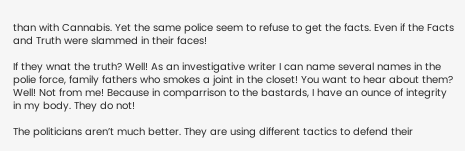than with Cannabis. Yet the same police seem to refuse to get the facts. Even if the Facts and Truth were slammed in their faces!

If they wnat the truth? Well! As an investigative writer I can name several names in the polie force, family fathers who smokes a joint in the closet! You want to hear about them? Well! Not from me! Because in comparrison to the bastards, I have an ounce of integrity in my body. They do not!

The politicians aren’t much better. They are using different tactics to defend their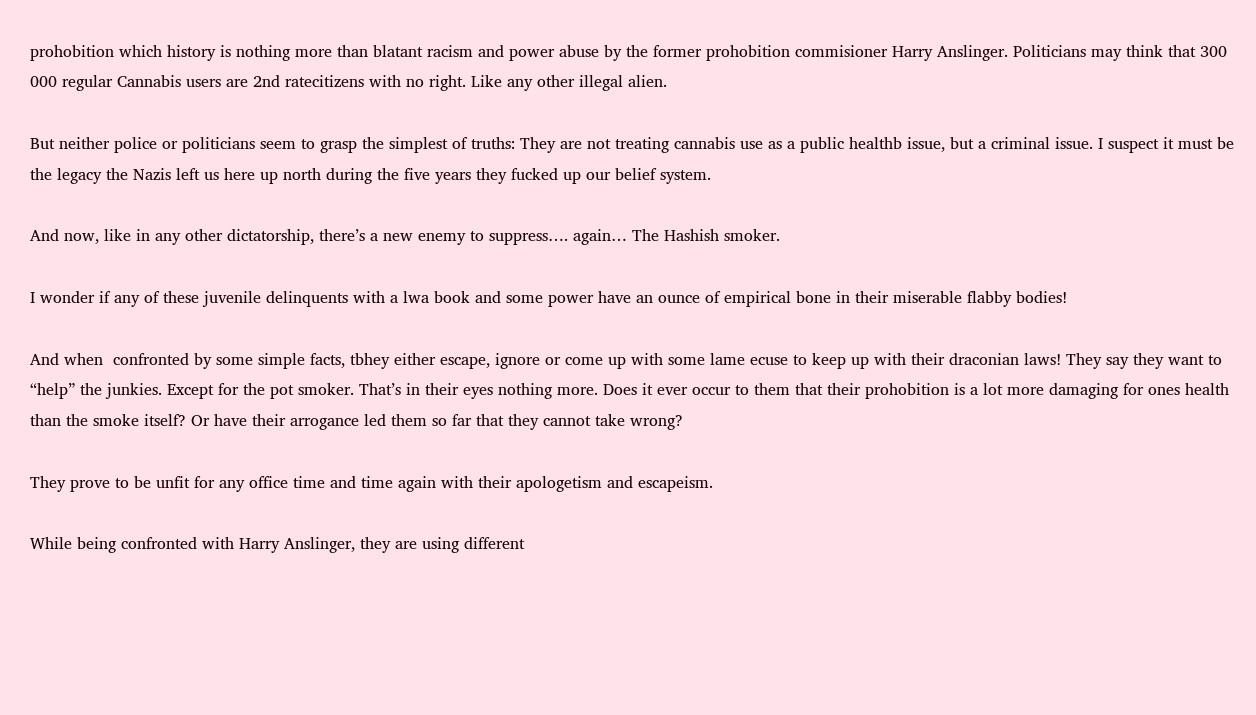prohobition which history is nothing more than blatant racism and power abuse by the former prohobition commisioner Harry Anslinger. Politicians may think that 300 000 regular Cannabis users are 2nd ratecitizens with no right. Like any other illegal alien.

But neither police or politicians seem to grasp the simplest of truths: They are not treating cannabis use as a public healthb issue, but a criminal issue. I suspect it must be the legacy the Nazis left us here up north during the five years they fucked up our belief system.

And now, like in any other dictatorship, there’s a new enemy to suppress…. again… The Hashish smoker.

I wonder if any of these juvenile delinquents with a lwa book and some power have an ounce of empirical bone in their miserable flabby bodies!

And when  confronted by some simple facts, tbhey either escape, ignore or come up with some lame ecuse to keep up with their draconian laws! They say they want to “help” the junkies. Except for the pot smoker. That’s in their eyes nothing more. Does it ever occur to them that their prohobition is a lot more damaging for ones health than the smoke itself? Or have their arrogance led them so far that they cannot take wrong?

They prove to be unfit for any office time and time again with their apologetism and escapeism.

While being confronted with Harry Anslinger, they are using different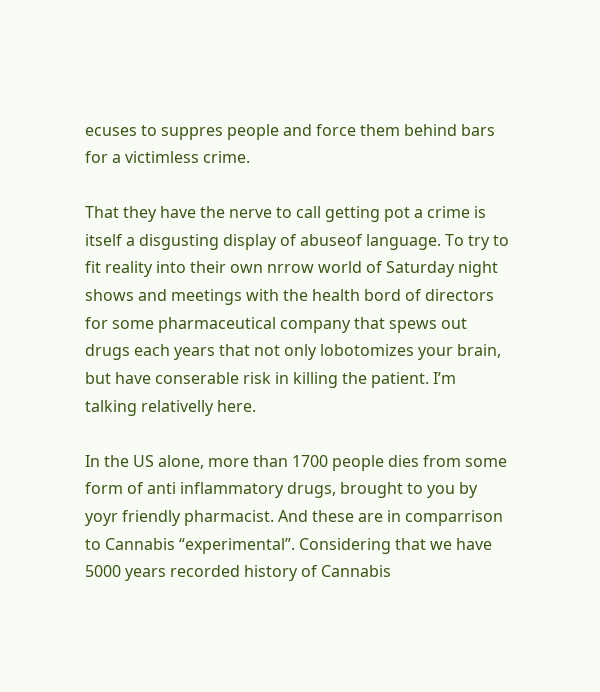ecuses to suppres people and force them behind bars for a victimless crime.

That they have the nerve to call getting pot a crime is itself a disgusting display of abuseof language. To try to fit reality into their own nrrow world of Saturday night shows and meetings with the health bord of directors for some pharmaceutical company that spews out drugs each years that not only lobotomizes your brain, but have conserable risk in killing the patient. I’m talking relativelly here.

In the US alone, more than 1700 people dies from some form of anti inflammatory drugs, brought to you by yoyr friendly pharmacist. And these are in comparrison to Cannabis “experimental”. Considering that we have 5000 years recorded history of Cannabis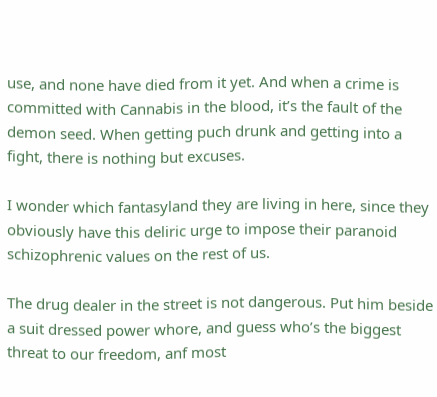use, and none have died from it yet. And when a crime is committed with Cannabis in the blood, it’s the fault of the demon seed. When getting puch drunk and getting into a fight, there is nothing but excuses.

I wonder which fantasyland they are living in here, since they obviously have this deliric urge to impose their paranoid schizophrenic values on the rest of us.

The drug dealer in the street is not dangerous. Put him beside a suit dressed power whore, and guess who’s the biggest threat to our freedom, anf most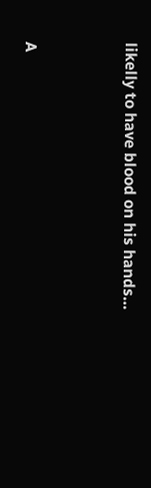likelly to have blood on his hands…


A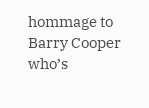hommage to Barry Cooper who’s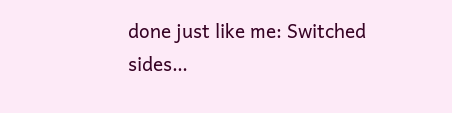done just like me: Switched sides…